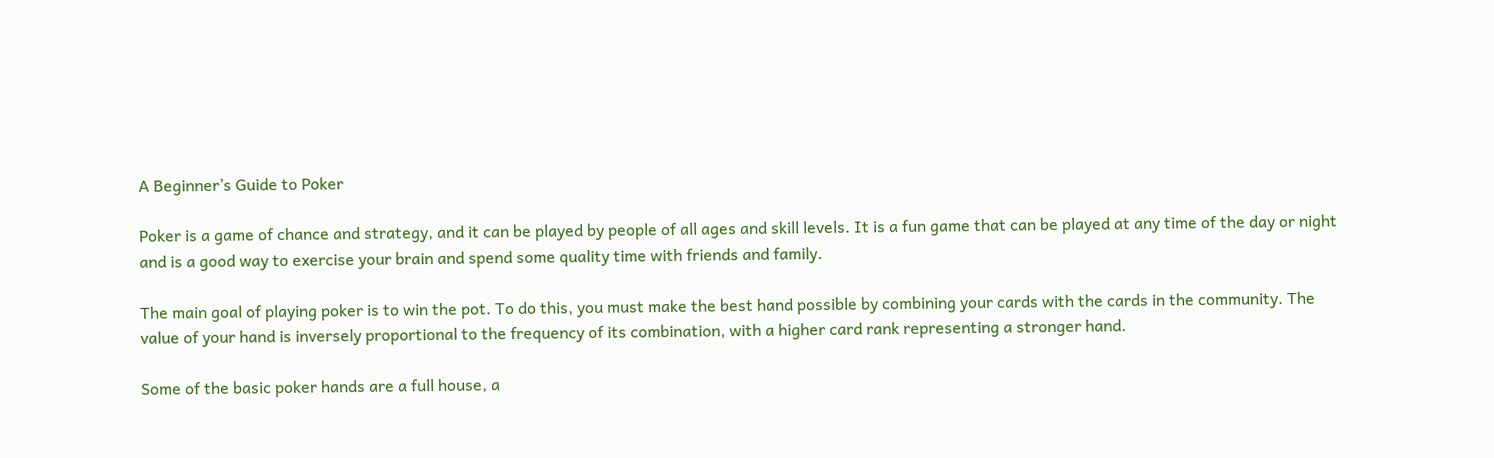A Beginner’s Guide to Poker

Poker is a game of chance and strategy, and it can be played by people of all ages and skill levels. It is a fun game that can be played at any time of the day or night and is a good way to exercise your brain and spend some quality time with friends and family.

The main goal of playing poker is to win the pot. To do this, you must make the best hand possible by combining your cards with the cards in the community. The value of your hand is inversely proportional to the frequency of its combination, with a higher card rank representing a stronger hand.

Some of the basic poker hands are a full house, a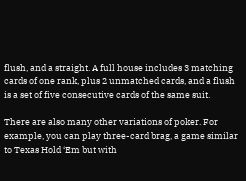flush, and a straight. A full house includes 3 matching cards of one rank, plus 2 unmatched cards, and a flush is a set of five consecutive cards of the same suit.

There are also many other variations of poker. For example, you can play three-card brag, a game similar to Texas Hold ‘Em but with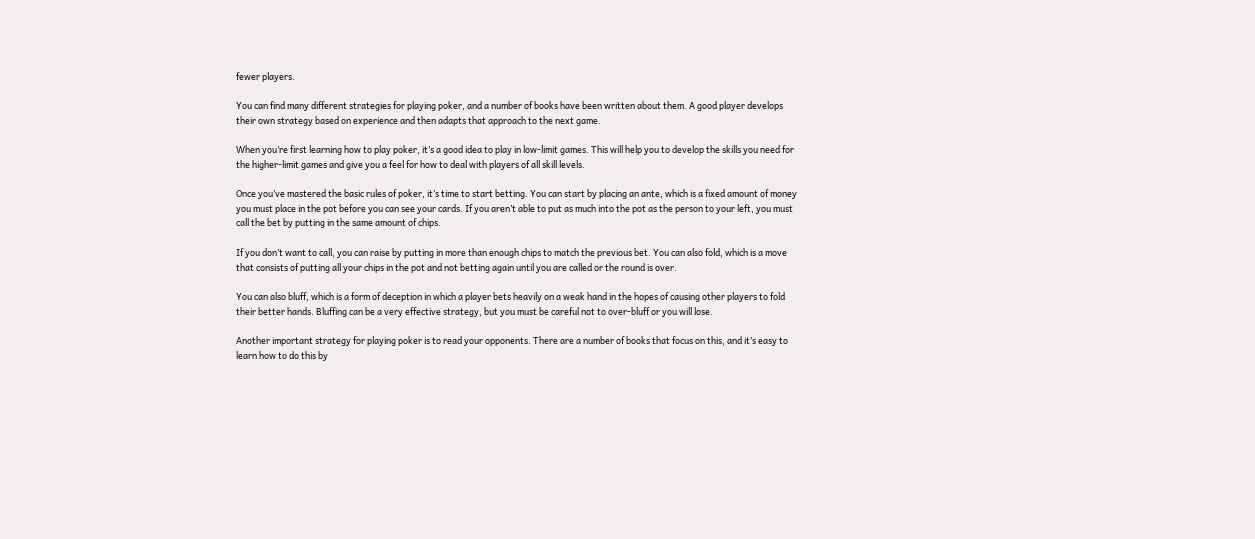fewer players.

You can find many different strategies for playing poker, and a number of books have been written about them. A good player develops their own strategy based on experience and then adapts that approach to the next game.

When you’re first learning how to play poker, it’s a good idea to play in low-limit games. This will help you to develop the skills you need for the higher-limit games and give you a feel for how to deal with players of all skill levels.

Once you’ve mastered the basic rules of poker, it’s time to start betting. You can start by placing an ante, which is a fixed amount of money you must place in the pot before you can see your cards. If you aren’t able to put as much into the pot as the person to your left, you must call the bet by putting in the same amount of chips.

If you don’t want to call, you can raise by putting in more than enough chips to match the previous bet. You can also fold, which is a move that consists of putting all your chips in the pot and not betting again until you are called or the round is over.

You can also bluff, which is a form of deception in which a player bets heavily on a weak hand in the hopes of causing other players to fold their better hands. Bluffing can be a very effective strategy, but you must be careful not to over-bluff or you will lose.

Another important strategy for playing poker is to read your opponents. There are a number of books that focus on this, and it’s easy to learn how to do this by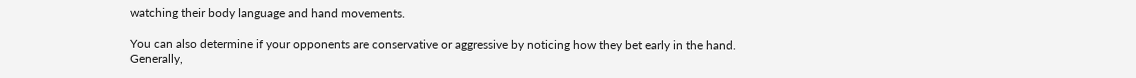watching their body language and hand movements.

You can also determine if your opponents are conservative or aggressive by noticing how they bet early in the hand. Generally,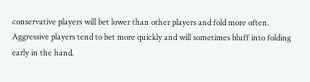conservative players will bet lower than other players and fold more often. Aggressive players tend to bet more quickly and will sometimes bluff into folding early in the hand.